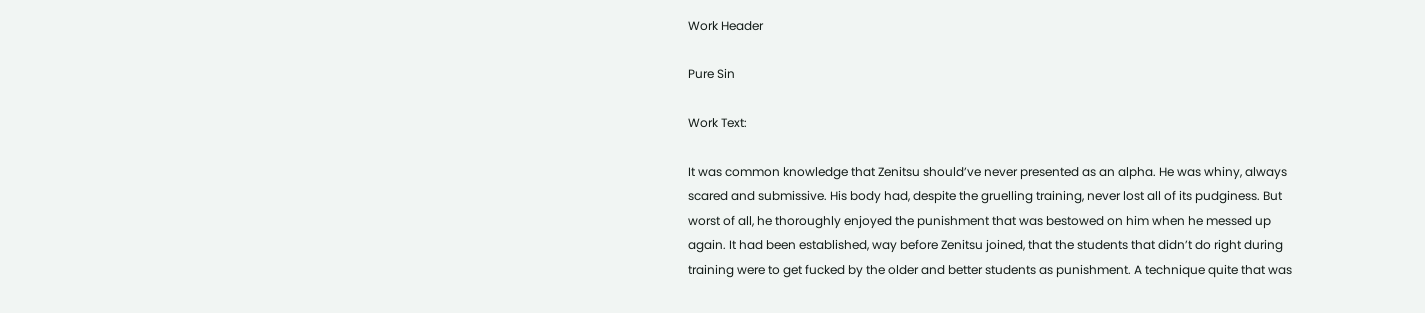Work Header

Pure Sin

Work Text:

It was common knowledge that Zenitsu should’ve never presented as an alpha. He was whiny, always scared and submissive. His body had, despite the gruelling training, never lost all of its pudginess. But worst of all, he thoroughly enjoyed the punishment that was bestowed on him when he messed up again. It had been established, way before Zenitsu joined, that the students that didn’t do right during training were to get fucked by the older and better students as punishment. A technique quite that was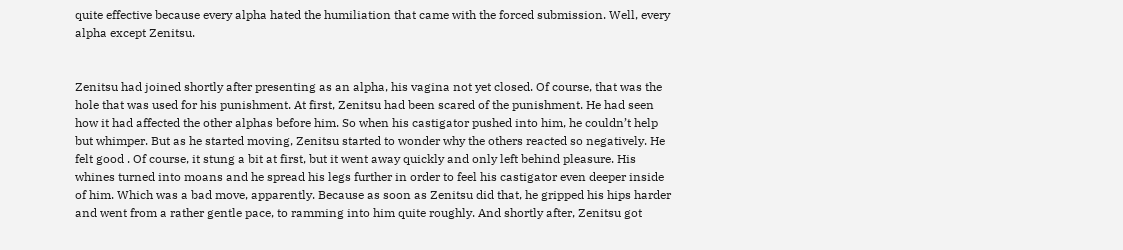quite effective because every alpha hated the humiliation that came with the forced submission. Well, every alpha except Zenitsu.


Zenitsu had joined shortly after presenting as an alpha, his vagina not yet closed. Of course, that was the hole that was used for his punishment. At first, Zenitsu had been scared of the punishment. He had seen how it had affected the other alphas before him. So when his castigator pushed into him, he couldn’t help but whimper. But as he started moving, Zenitsu started to wonder why the others reacted so negatively. He felt good . Of course, it stung a bit at first, but it went away quickly and only left behind pleasure. His whines turned into moans and he spread his legs further in order to feel his castigator even deeper inside of him. Which was a bad move, apparently. Because as soon as Zenitsu did that, he gripped his hips harder and went from a rather gentle pace, to ramming into him quite roughly. And shortly after, Zenitsu got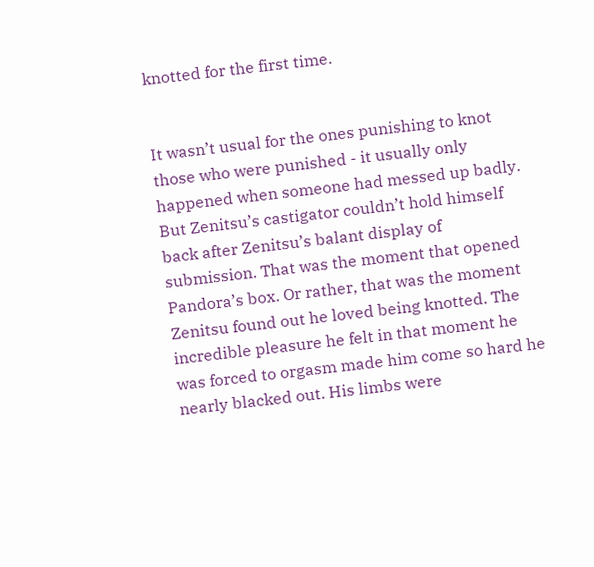knotted for the first time.


It wasn’t usual for the ones punishing to knot those who were punished - it usually only happened when someone had messed up badly. But Zenitsu’s castigator couldn’t hold himself back after Zenitsu’s balant display of submission. That was the moment that opened Pandora’s box. Or rather, that was the moment Zenitsu found out he loved being knotted. The incredible pleasure he felt in that moment he was forced to orgasm made him come so hard he nearly blacked out. His limbs were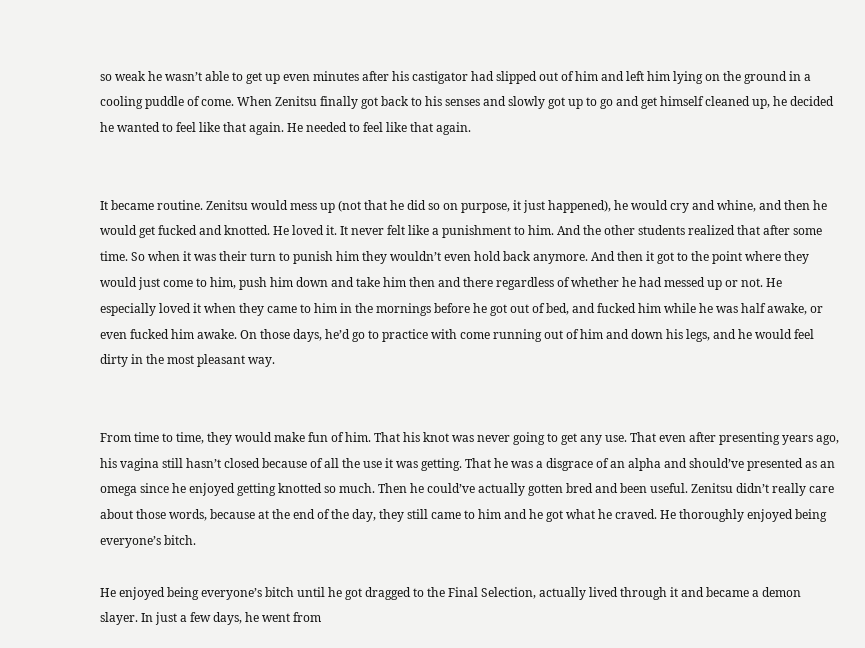so weak he wasn’t able to get up even minutes after his castigator had slipped out of him and left him lying on the ground in a cooling puddle of come. When Zenitsu finally got back to his senses and slowly got up to go and get himself cleaned up, he decided he wanted to feel like that again. He needed to feel like that again.


It became routine. Zenitsu would mess up (not that he did so on purpose, it just happened), he would cry and whine, and then he would get fucked and knotted. He loved it. It never felt like a punishment to him. And the other students realized that after some time. So when it was their turn to punish him they wouldn’t even hold back anymore. And then it got to the point where they would just come to him, push him down and take him then and there regardless of whether he had messed up or not. He especially loved it when they came to him in the mornings before he got out of bed, and fucked him while he was half awake, or even fucked him awake. On those days, he’d go to practice with come running out of him and down his legs, and he would feel dirty in the most pleasant way.


From time to time, they would make fun of him. That his knot was never going to get any use. That even after presenting years ago, his vagina still hasn’t closed because of all the use it was getting. That he was a disgrace of an alpha and should’ve presented as an omega since he enjoyed getting knotted so much. Then he could’ve actually gotten bred and been useful. Zenitsu didn’t really care about those words, because at the end of the day, they still came to him and he got what he craved. He thoroughly enjoyed being everyone’s bitch.

He enjoyed being everyone’s bitch until he got dragged to the Final Selection, actually lived through it and became a demon slayer. In just a few days, he went from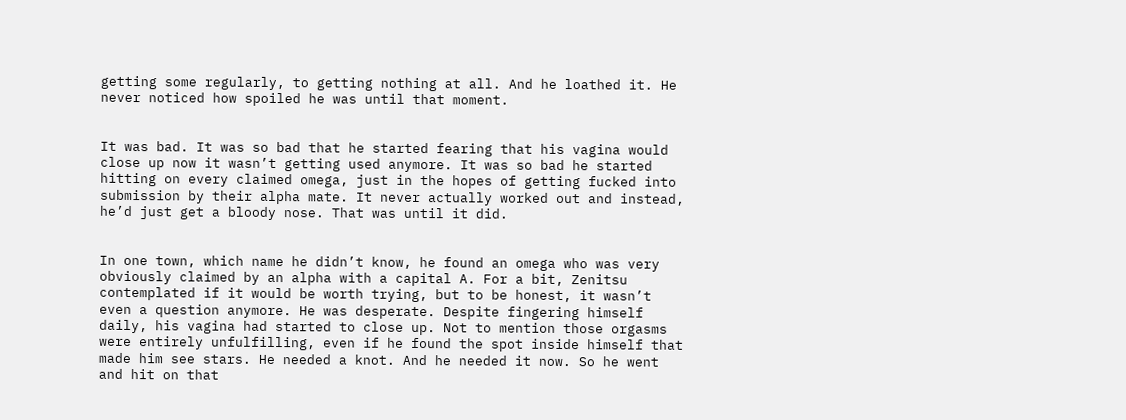getting some regularly, to getting nothing at all. And he loathed it. He never noticed how spoiled he was until that moment.


It was bad. It was so bad that he started fearing that his vagina would close up now it wasn’t getting used anymore. It was so bad he started hitting on every claimed omega, just in the hopes of getting fucked into submission by their alpha mate. It never actually worked out and instead, he’d just get a bloody nose. That was until it did.


In one town, which name he didn’t know, he found an omega who was very obviously claimed by an alpha with a capital A. For a bit, Zenitsu contemplated if it would be worth trying, but to be honest, it wasn’t even a question anymore. He was desperate. Despite fingering himself daily, his vagina had started to close up. Not to mention those orgasms were entirely unfulfilling, even if he found the spot inside himself that made him see stars. He needed a knot. And he needed it now. So he went and hit on that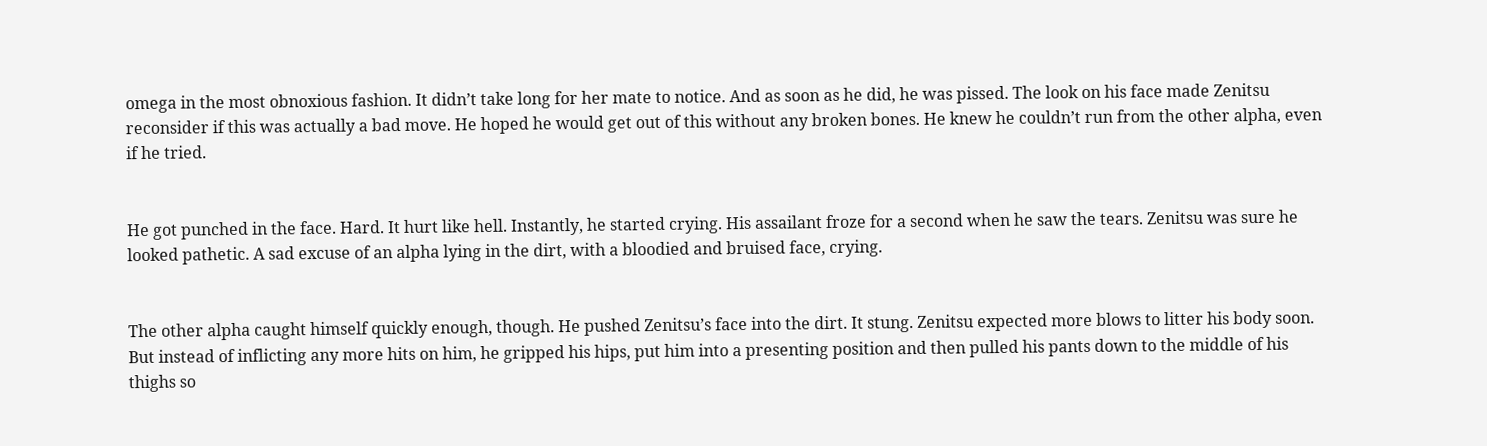omega in the most obnoxious fashion. It didn’t take long for her mate to notice. And as soon as he did, he was pissed. The look on his face made Zenitsu reconsider if this was actually a bad move. He hoped he would get out of this without any broken bones. He knew he couldn’t run from the other alpha, even if he tried.


He got punched in the face. Hard. It hurt like hell. Instantly, he started crying. His assailant froze for a second when he saw the tears. Zenitsu was sure he looked pathetic. A sad excuse of an alpha lying in the dirt, with a bloodied and bruised face, crying.


The other alpha caught himself quickly enough, though. He pushed Zenitsu’s face into the dirt. It stung. Zenitsu expected more blows to litter his body soon. But instead of inflicting any more hits on him, he gripped his hips, put him into a presenting position and then pulled his pants down to the middle of his thighs so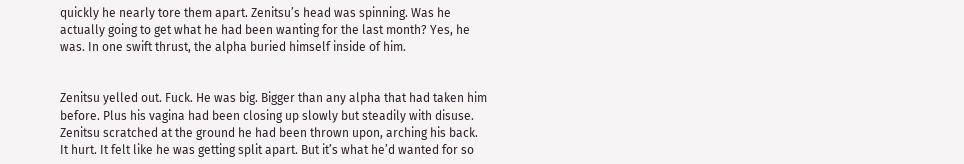quickly he nearly tore them apart. Zenitsu’s head was spinning. Was he actually going to get what he had been wanting for the last month? Yes, he was. In one swift thrust, the alpha buried himself inside of him.


Zenitsu yelled out. Fuck. He was big. Bigger than any alpha that had taken him before. Plus his vagina had been closing up slowly but steadily with disuse. Zenitsu scratched at the ground he had been thrown upon, arching his back. It hurt. It felt like he was getting split apart. But it’s what he’d wanted for so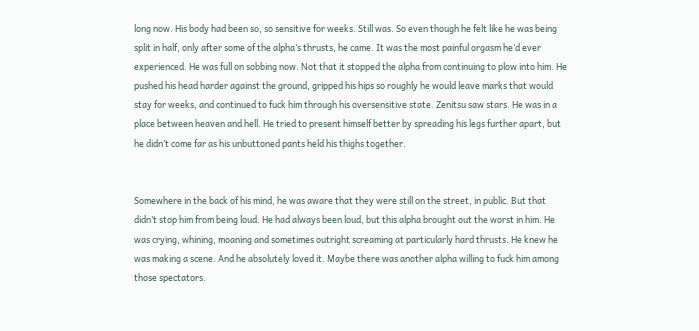long now. His body had been so, so sensitive for weeks. Still was. So even though he felt like he was being split in half, only after some of the alpha’s thrusts, he came. It was the most painful orgasm he’d ever experienced. He was full on sobbing now. Not that it stopped the alpha from continuing to plow into him. He pushed his head harder against the ground, gripped his hips so roughly he would leave marks that would stay for weeks, and continued to fuck him through his oversensitive state. Zenitsu saw stars. He was in a place between heaven and hell. He tried to present himself better by spreading his legs further apart, but he didn’t come far as his unbuttoned pants held his thighs together.


Somewhere in the back of his mind, he was aware that they were still on the street, in public. But that didn’t stop him from being loud. He had always been loud, but this alpha brought out the worst in him. He was crying, whining, moaning and sometimes outright screaming at particularly hard thrusts. He knew he was making a scene. And he absolutely loved it. Maybe there was another alpha willing to fuck him among those spectators.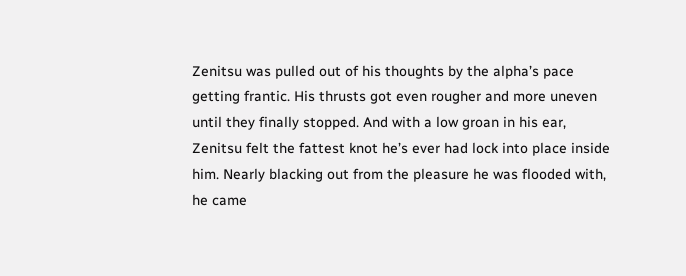Zenitsu was pulled out of his thoughts by the alpha’s pace getting frantic. His thrusts got even rougher and more uneven until they finally stopped. And with a low groan in his ear, Zenitsu felt the fattest knot he’s ever had lock into place inside him. Nearly blacking out from the pleasure he was flooded with, he came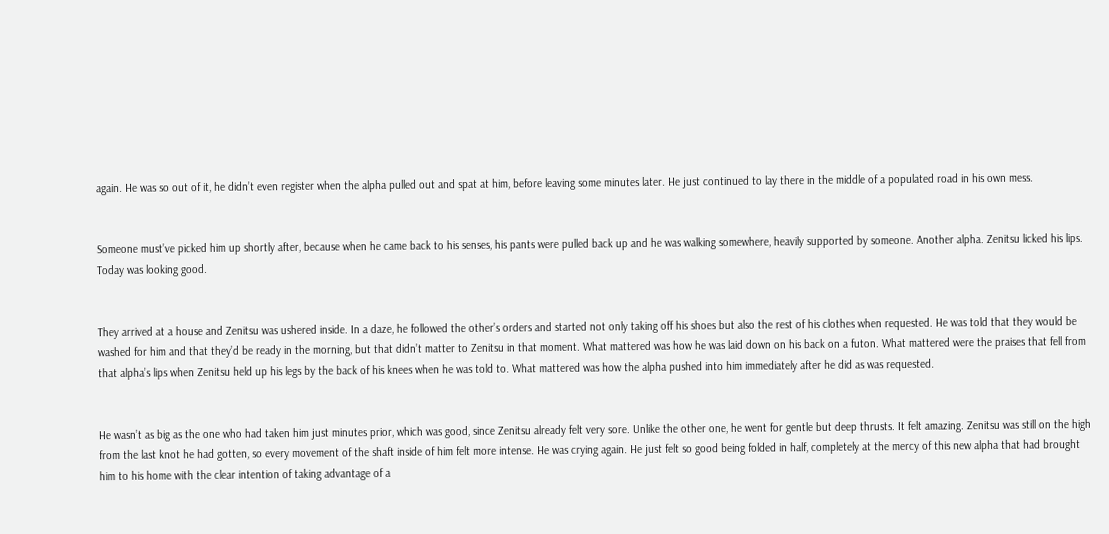again. He was so out of it, he didn’t even register when the alpha pulled out and spat at him, before leaving some minutes later. He just continued to lay there in the middle of a populated road in his own mess.


Someone must’ve picked him up shortly after, because when he came back to his senses, his pants were pulled back up and he was walking somewhere, heavily supported by someone. Another alpha. Zenitsu licked his lips. Today was looking good.


They arrived at a house and Zenitsu was ushered inside. In a daze, he followed the other’s orders and started not only taking off his shoes but also the rest of his clothes when requested. He was told that they would be washed for him and that they’d be ready in the morning, but that didn’t matter to Zenitsu in that moment. What mattered was how he was laid down on his back on a futon. What mattered were the praises that fell from that alpha’s lips when Zenitsu held up his legs by the back of his knees when he was told to. What mattered was how the alpha pushed into him immediately after he did as was requested.


He wasn’t as big as the one who had taken him just minutes prior, which was good, since Zenitsu already felt very sore. Unlike the other one, he went for gentle but deep thrusts. It felt amazing. Zenitsu was still on the high from the last knot he had gotten, so every movement of the shaft inside of him felt more intense. He was crying again. He just felt so good being folded in half, completely at the mercy of this new alpha that had brought him to his home with the clear intention of taking advantage of a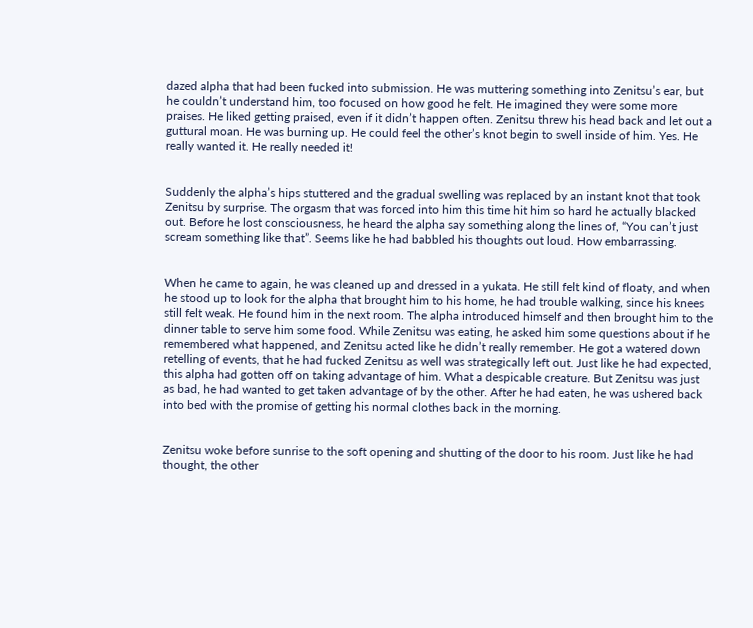dazed alpha that had been fucked into submission. He was muttering something into Zenitsu’s ear, but he couldn’t understand him, too focused on how good he felt. He imagined they were some more praises. He liked getting praised, even if it didn’t happen often. Zenitsu threw his head back and let out a guttural moan. He was burning up. He could feel the other’s knot begin to swell inside of him. Yes. He really wanted it. He really needed it!


Suddenly the alpha’s hips stuttered and the gradual swelling was replaced by an instant knot that took Zenitsu by surprise. The orgasm that was forced into him this time hit him so hard he actually blacked out. Before he lost consciousness, he heard the alpha say something along the lines of, “You can’t just scream something like that”. Seems like he had babbled his thoughts out loud. How embarrassing.


When he came to again, he was cleaned up and dressed in a yukata. He still felt kind of floaty, and when he stood up to look for the alpha that brought him to his home, he had trouble walking, since his knees still felt weak. He found him in the next room. The alpha introduced himself and then brought him to the dinner table to serve him some food. While Zenitsu was eating, he asked him some questions about if he remembered what happened, and Zenitsu acted like he didn’t really remember. He got a watered down retelling of events, that he had fucked Zenitsu as well was strategically left out. Just like he had expected, this alpha had gotten off on taking advantage of him. What a despicable creature. But Zenitsu was just as bad, he had wanted to get taken advantage of by the other. After he had eaten, he was ushered back into bed with the promise of getting his normal clothes back in the morning.


Zenitsu woke before sunrise to the soft opening and shutting of the door to his room. Just like he had thought, the other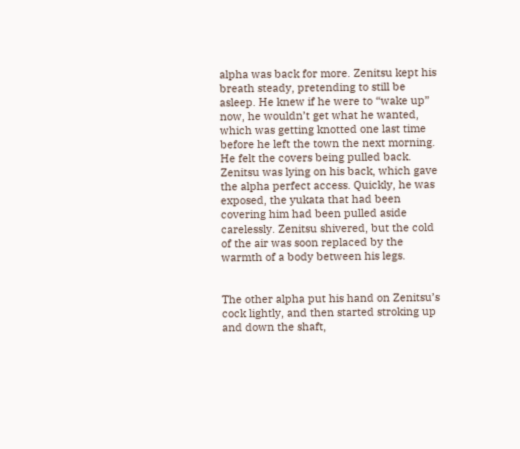alpha was back for more. Zenitsu kept his breath steady, pretending to still be asleep. He knew if he were to “wake up” now, he wouldn’t get what he wanted, which was getting knotted one last time before he left the town the next morning. He felt the covers being pulled back. Zenitsu was lying on his back, which gave the alpha perfect access. Quickly, he was exposed, the yukata that had been covering him had been pulled aside carelessly. Zenitsu shivered, but the cold of the air was soon replaced by the warmth of a body between his legs.


The other alpha put his hand on Zenitsu’s cock lightly, and then started stroking up and down the shaft,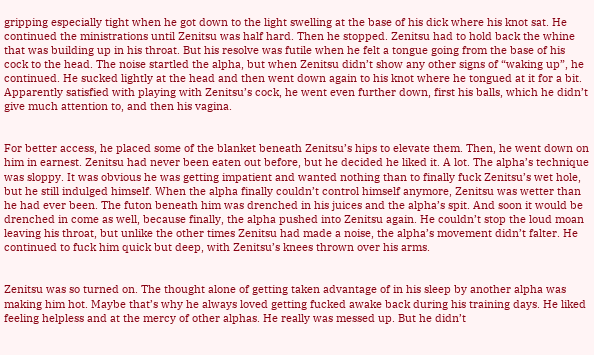gripping especially tight when he got down to the light swelling at the base of his dick where his knot sat. He continued the ministrations until Zenitsu was half hard. Then he stopped. Zenitsu had to hold back the whine that was building up in his throat. But his resolve was futile when he felt a tongue going from the base of his cock to the head. The noise startled the alpha, but when Zenitsu didn’t show any other signs of “waking up”, he continued. He sucked lightly at the head and then went down again to his knot where he tongued at it for a bit. Apparently satisfied with playing with Zenitsu’s cock, he went even further down, first his balls, which he didn’t give much attention to, and then his vagina.


For better access, he placed some of the blanket beneath Zenitsu’s hips to elevate them. Then, he went down on him in earnest. Zenitsu had never been eaten out before, but he decided he liked it. A lot. The alpha’s technique was sloppy. It was obvious he was getting impatient and wanted nothing than to finally fuck Zenitsu’s wet hole, but he still indulged himself. When the alpha finally couldn’t control himself anymore, Zenitsu was wetter than he had ever been. The futon beneath him was drenched in his juices and the alpha’s spit. And soon it would be drenched in come as well, because finally, the alpha pushed into Zenitsu again. He couldn’t stop the loud moan leaving his throat, but unlike the other times Zenitsu had made a noise, the alpha’s movement didn’t falter. He continued to fuck him quick but deep, with Zenitsu’s knees thrown over his arms.


Zenitsu was so turned on. The thought alone of getting taken advantage of in his sleep by another alpha was making him hot. Maybe that’s why he always loved getting fucked awake back during his training days. He liked feeling helpless and at the mercy of other alphas. He really was messed up. But he didn’t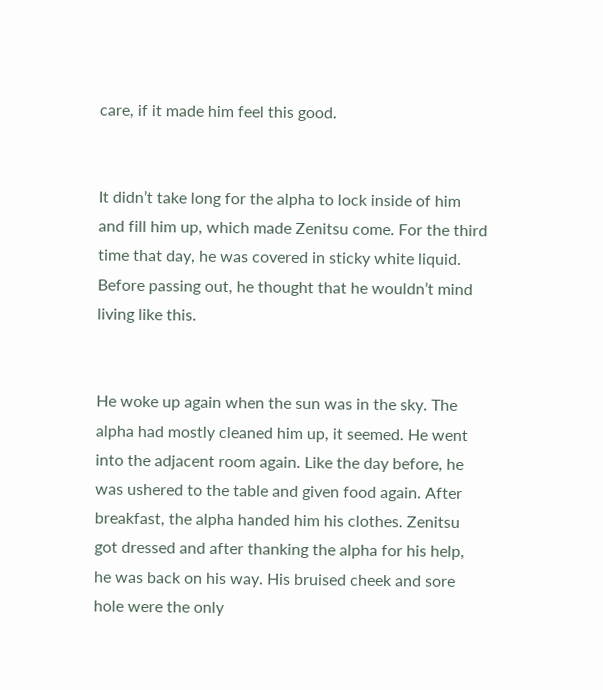care, if it made him feel this good.


It didn’t take long for the alpha to lock inside of him and fill him up, which made Zenitsu come. For the third time that day, he was covered in sticky white liquid. Before passing out, he thought that he wouldn’t mind living like this.


He woke up again when the sun was in the sky. The alpha had mostly cleaned him up, it seemed. He went into the adjacent room again. Like the day before, he was ushered to the table and given food again. After breakfast, the alpha handed him his clothes. Zenitsu got dressed and after thanking the alpha for his help, he was back on his way. His bruised cheek and sore hole were the only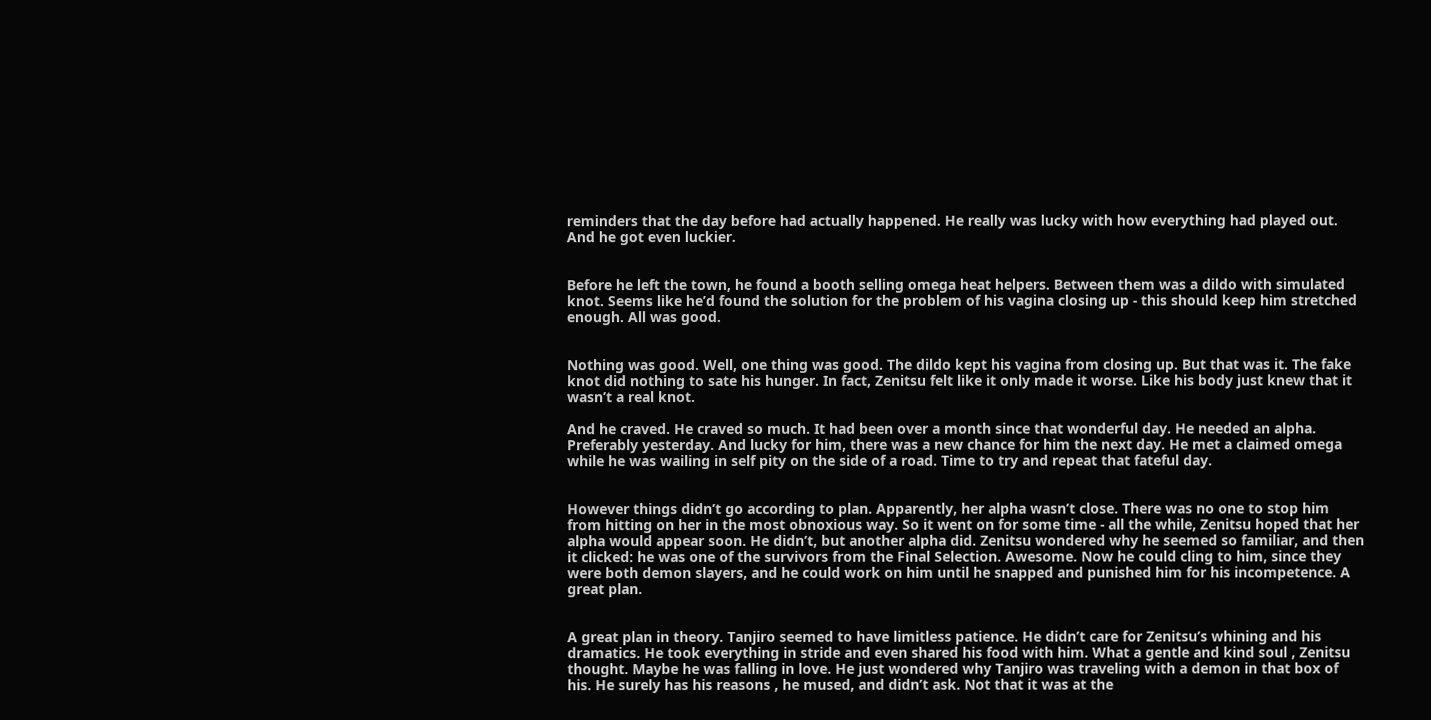reminders that the day before had actually happened. He really was lucky with how everything had played out. And he got even luckier.


Before he left the town, he found a booth selling omega heat helpers. Between them was a dildo with simulated knot. Seems like he’d found the solution for the problem of his vagina closing up - this should keep him stretched enough. All was good.


Nothing was good. Well, one thing was good. The dildo kept his vagina from closing up. But that was it. The fake knot did nothing to sate his hunger. In fact, Zenitsu felt like it only made it worse. Like his body just knew that it wasn’t a real knot.

And he craved. He craved so much. It had been over a month since that wonderful day. He needed an alpha. Preferably yesterday. And lucky for him, there was a new chance for him the next day. He met a claimed omega while he was wailing in self pity on the side of a road. Time to try and repeat that fateful day.


However things didn’t go according to plan. Apparently, her alpha wasn’t close. There was no one to stop him from hitting on her in the most obnoxious way. So it went on for some time - all the while, Zenitsu hoped that her alpha would appear soon. He didn’t, but another alpha did. Zenitsu wondered why he seemed so familiar, and then it clicked: he was one of the survivors from the Final Selection. Awesome. Now he could cling to him, since they were both demon slayers, and he could work on him until he snapped and punished him for his incompetence. A great plan.


A great plan in theory. Tanjiro seemed to have limitless patience. He didn’t care for Zenitsu’s whining and his dramatics. He took everything in stride and even shared his food with him. What a gentle and kind soul , Zenitsu thought. Maybe he was falling in love. He just wondered why Tanjiro was traveling with a demon in that box of his. He surely has his reasons , he mused, and didn’t ask. Not that it was at the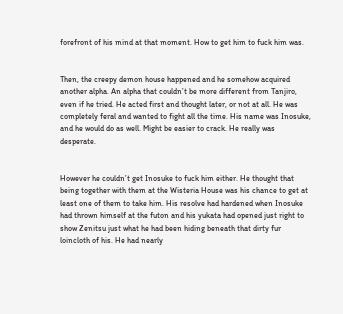forefront of his mind at that moment. How to get him to fuck him was.


Then, the creepy demon house happened and he somehow acquired another alpha. An alpha that couldn’t be more different from Tanjiro, even if he tried. He acted first and thought later, or not at all. He was completely feral and wanted to fight all the time. His name was Inosuke, and he would do as well. Might be easier to crack. He really was desperate.


However he couldn’t get Inosuke to fuck him either. He thought that being together with them at the Wisteria House was his chance to get at least one of them to take him. His resolve had hardened when Inosuke had thrown himself at the futon and his yukata had opened just right to show Zenitsu just what he had been hiding beneath that dirty fur loincloth of his. He had nearly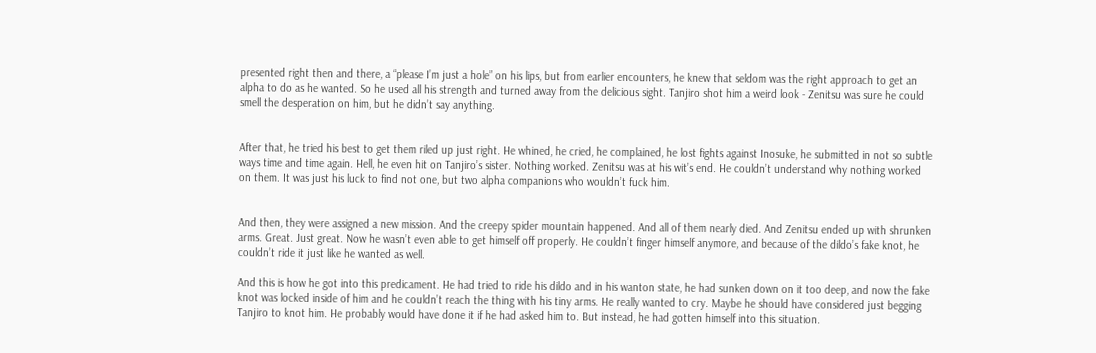presented right then and there, a “please I’m just a hole” on his lips, but from earlier encounters, he knew that seldom was the right approach to get an alpha to do as he wanted. So he used all his strength and turned away from the delicious sight. Tanjiro shot him a weird look - Zenitsu was sure he could smell the desperation on him, but he didn’t say anything.


After that, he tried his best to get them riled up just right. He whined, he cried, he complained, he lost fights against Inosuke, he submitted in not so subtle ways time and time again. Hell, he even hit on Tanjiro’s sister. Nothing worked. Zenitsu was at his wit’s end. He couldn’t understand why nothing worked on them. It was just his luck to find not one, but two alpha companions who wouldn’t fuck him.


And then, they were assigned a new mission. And the creepy spider mountain happened. And all of them nearly died. And Zenitsu ended up with shrunken arms. Great. Just great. Now he wasn’t even able to get himself off properly. He couldn’t finger himself anymore, and because of the dildo’s fake knot, he couldn’t ride it just like he wanted as well.

And this is how he got into this predicament. He had tried to ride his dildo and in his wanton state, he had sunken down on it too deep, and now the fake knot was locked inside of him and he couldn’t reach the thing with his tiny arms. He really wanted to cry. Maybe he should have considered just begging Tanjiro to knot him. He probably would have done it if he had asked him to. But instead, he had gotten himself into this situation.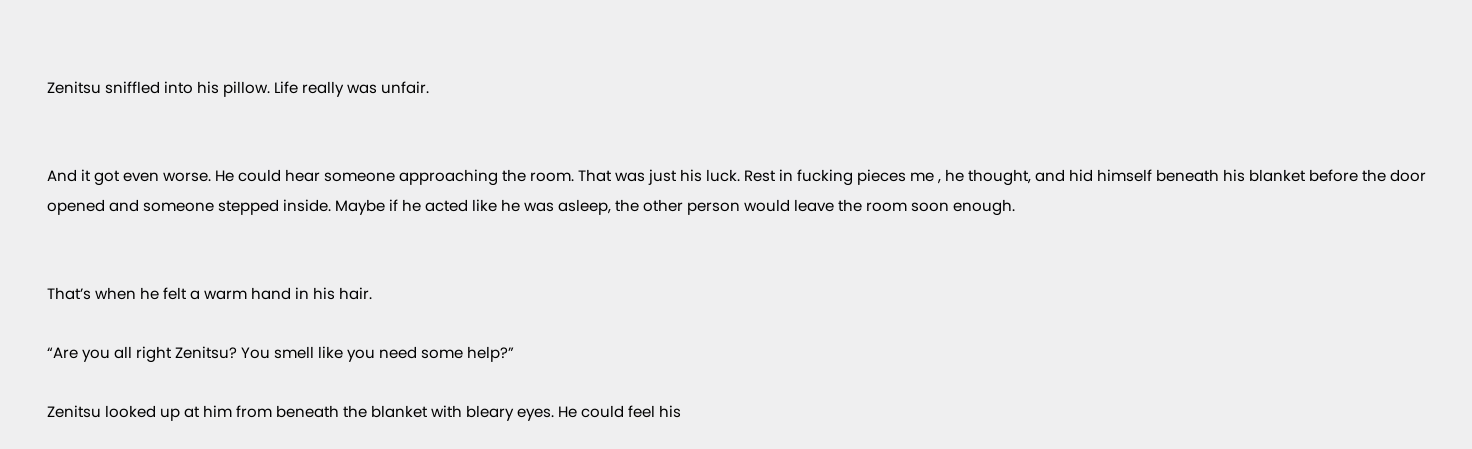Zenitsu sniffled into his pillow. Life really was unfair.


And it got even worse. He could hear someone approaching the room. That was just his luck. Rest in fucking pieces me , he thought, and hid himself beneath his blanket before the door opened and someone stepped inside. Maybe if he acted like he was asleep, the other person would leave the room soon enough.


That’s when he felt a warm hand in his hair.

“Are you all right Zenitsu? You smell like you need some help?”

Zenitsu looked up at him from beneath the blanket with bleary eyes. He could feel his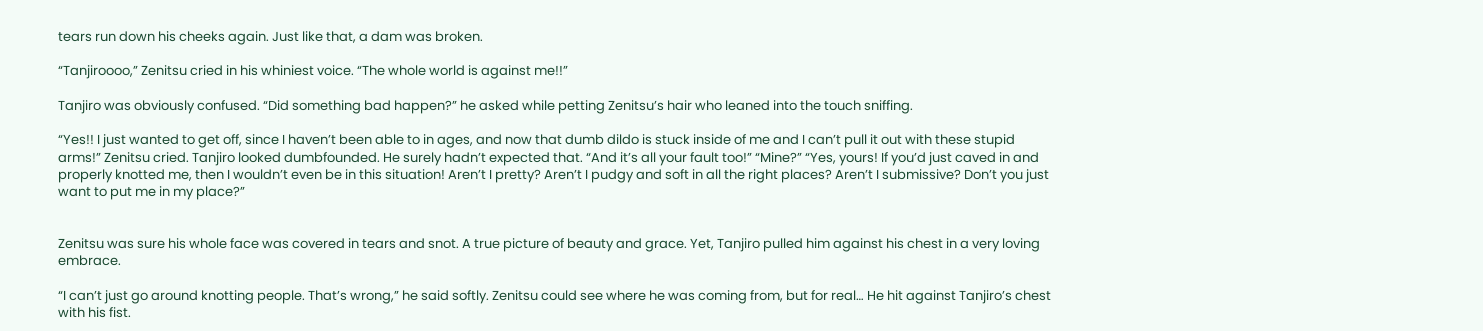tears run down his cheeks again. Just like that, a dam was broken.

“Tanjiroooo,” Zenitsu cried in his whiniest voice. “The whole world is against me!!”

Tanjiro was obviously confused. “Did something bad happen?” he asked while petting Zenitsu’s hair who leaned into the touch sniffing.

“Yes!! I just wanted to get off, since I haven’t been able to in ages, and now that dumb dildo is stuck inside of me and I can’t pull it out with these stupid arms!” Zenitsu cried. Tanjiro looked dumbfounded. He surely hadn’t expected that. “And it’s all your fault too!” “Mine?” “Yes, yours! If you’d just caved in and properly knotted me, then I wouldn’t even be in this situation! Aren’t I pretty? Aren’t I pudgy and soft in all the right places? Aren’t I submissive? Don’t you just want to put me in my place?”


Zenitsu was sure his whole face was covered in tears and snot. A true picture of beauty and grace. Yet, Tanjiro pulled him against his chest in a very loving embrace.

“I can’t just go around knotting people. That’s wrong,” he said softly. Zenitsu could see where he was coming from, but for real… He hit against Tanjiro’s chest with his fist.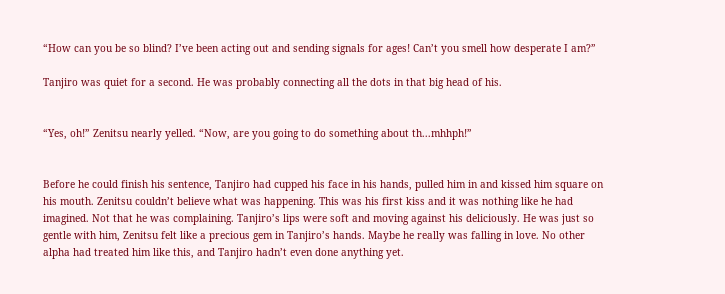“How can you be so blind? I’ve been acting out and sending signals for ages! Can’t you smell how desperate I am?”

Tanjiro was quiet for a second. He was probably connecting all the dots in that big head of his.


“Yes, oh!” Zenitsu nearly yelled. “Now, are you going to do something about th...mhhph!”


Before he could finish his sentence, Tanjiro had cupped his face in his hands, pulled him in and kissed him square on his mouth. Zenitsu couldn’t believe what was happening. This was his first kiss and it was nothing like he had imagined. Not that he was complaining. Tanjiro’s lips were soft and moving against his deliciously. He was just so gentle with him, Zenitsu felt like a precious gem in Tanjiro’s hands. Maybe he really was falling in love. No other alpha had treated him like this, and Tanjiro hadn’t even done anything yet.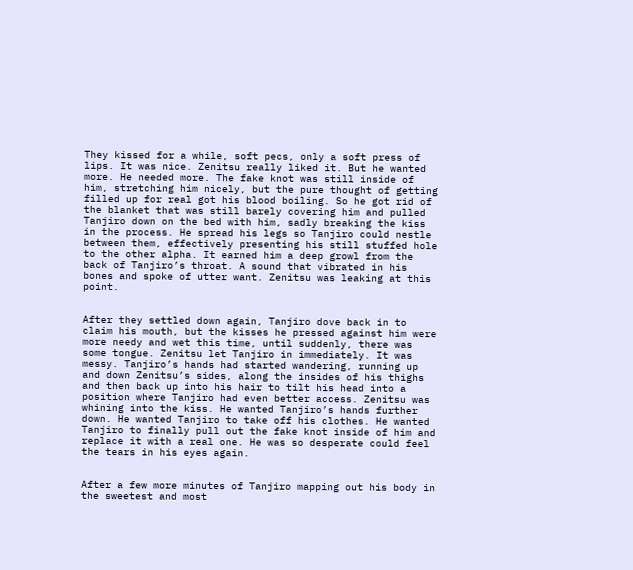They kissed for a while, soft pecs, only a soft press of lips. It was nice. Zenitsu really liked it. But he wanted more. He needed more. The fake knot was still inside of him, stretching him nicely, but the pure thought of getting filled up for real got his blood boiling. So he got rid of the blanket that was still barely covering him and pulled Tanjiro down on the bed with him, sadly breaking the kiss in the process. He spread his legs so Tanjiro could nestle between them, effectively presenting his still stuffed hole to the other alpha. It earned him a deep growl from the back of Tanjiro’s throat. A sound that vibrated in his bones and spoke of utter want. Zenitsu was leaking at this point.


After they settled down again, Tanjiro dove back in to claim his mouth, but the kisses he pressed against him were more needy and wet this time, until suddenly, there was some tongue. Zenitsu let Tanjiro in immediately. It was messy. Tanjiro’s hands had started wandering, running up and down Zenitsu’s sides, along the insides of his thighs and then back up into his hair to tilt his head into a position where Tanjiro had even better access. Zenitsu was whining into the kiss. He wanted Tanjiro’s hands further down. He wanted Tanjiro to take off his clothes. He wanted Tanjiro to finally pull out the fake knot inside of him and replace it with a real one. He was so desperate could feel the tears in his eyes again.


After a few more minutes of Tanjiro mapping out his body in the sweetest and most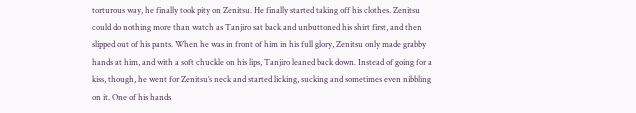torturous way, he finally took pity on Zenitsu. He finally started taking off his clothes. Zenitsu could do nothing more than watch as Tanjiro sat back and unbuttoned his shirt first, and then slipped out of his pants. When he was in front of him in his full glory, Zenitsu only made grabby hands at him, and with a soft chuckle on his lips, Tanjiro leaned back down. Instead of going for a kiss, though, he went for Zenitsu’s neck and started licking, sucking and sometimes even nibbling on it. One of his hands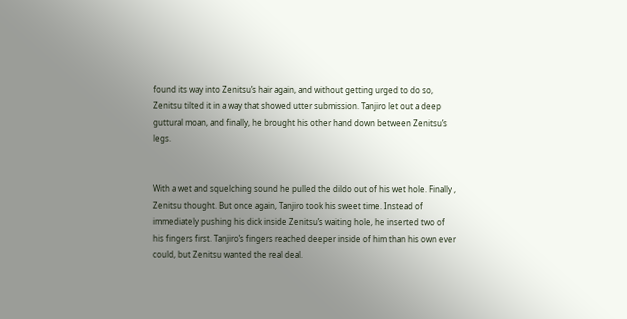found its way into Zenitsu’s hair again, and without getting urged to do so, Zenitsu tilted it in a way that showed utter submission. Tanjiro let out a deep guttural moan, and finally, he brought his other hand down between Zenitsu’s legs.


With a wet and squelching sound he pulled the dildo out of his wet hole. Finally , Zenitsu thought. But once again, Tanjiro took his sweet time. Instead of immediately pushing his dick inside Zenitsu’s waiting hole, he inserted two of his fingers first. Tanjiro’s fingers reached deeper inside of him than his own ever could, but Zenitsu wanted the real deal.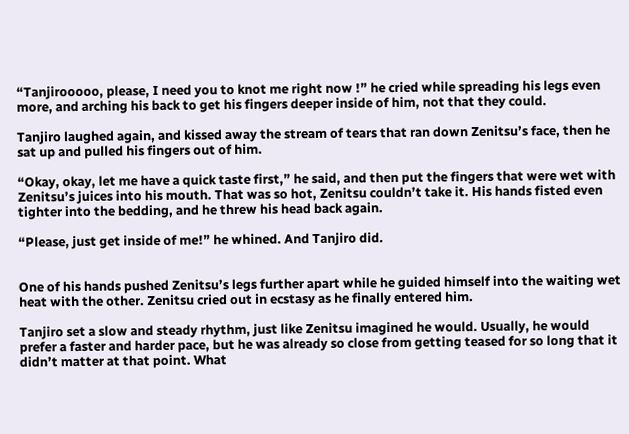“Tanjirooooo, please, I need you to knot me right now !” he cried while spreading his legs even more, and arching his back to get his fingers deeper inside of him, not that they could.

Tanjiro laughed again, and kissed away the stream of tears that ran down Zenitsu’s face, then he sat up and pulled his fingers out of him.

“Okay, okay, let me have a quick taste first,” he said, and then put the fingers that were wet with Zenitsu’s juices into his mouth. That was so hot, Zenitsu couldn’t take it. His hands fisted even tighter into the bedding, and he threw his head back again.

“Please, just get inside of me!” he whined. And Tanjiro did.


One of his hands pushed Zenitsu’s legs further apart while he guided himself into the waiting wet heat with the other. Zenitsu cried out in ecstasy as he finally entered him.

Tanjiro set a slow and steady rhythm, just like Zenitsu imagined he would. Usually, he would prefer a faster and harder pace, but he was already so close from getting teased for so long that it didn’t matter at that point. What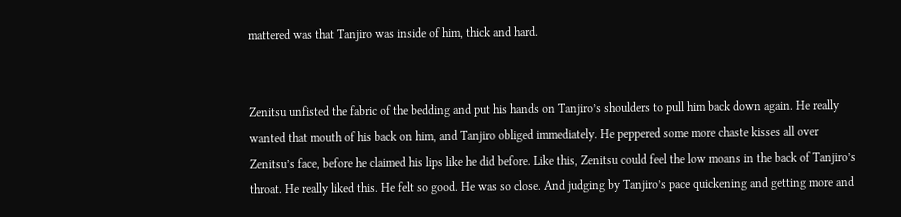mattered was that Tanjiro was inside of him, thick and hard.


Zenitsu unfisted the fabric of the bedding and put his hands on Tanjiro’s shoulders to pull him back down again. He really wanted that mouth of his back on him, and Tanjiro obliged immediately. He peppered some more chaste kisses all over Zenitsu’s face, before he claimed his lips like he did before. Like this, Zenitsu could feel the low moans in the back of Tanjiro’s throat. He really liked this. He felt so good. He was so close. And judging by Tanjiro’s pace quickening and getting more and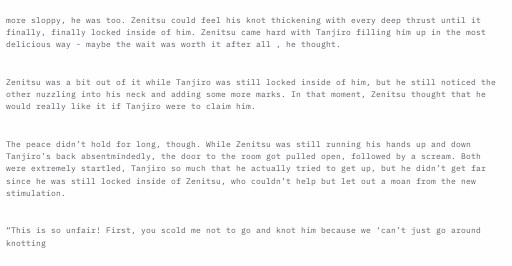more sloppy, he was too. Zenitsu could feel his knot thickening with every deep thrust until it finally, finally locked inside of him. Zenitsu came hard with Tanjiro filling him up in the most delicious way - maybe the wait was worth it after all , he thought.


Zenitsu was a bit out of it while Tanjiro was still locked inside of him, but he still noticed the other nuzzling into his neck and adding some more marks. In that moment, Zenitsu thought that he would really like it if Tanjiro were to claim him.


The peace didn’t hold for long, though. While Zenitsu was still running his hands up and down Tanjiro’s back absentmindedly, the door to the room got pulled open, followed by a scream. Both were extremely startled, Tanjiro so much that he actually tried to get up, but he didn’t get far since he was still locked inside of Zenitsu, who couldn’t help but let out a moan from the new stimulation.


“This is so unfair! First, you scold me not to go and knot him because we ‘can’t just go around knotting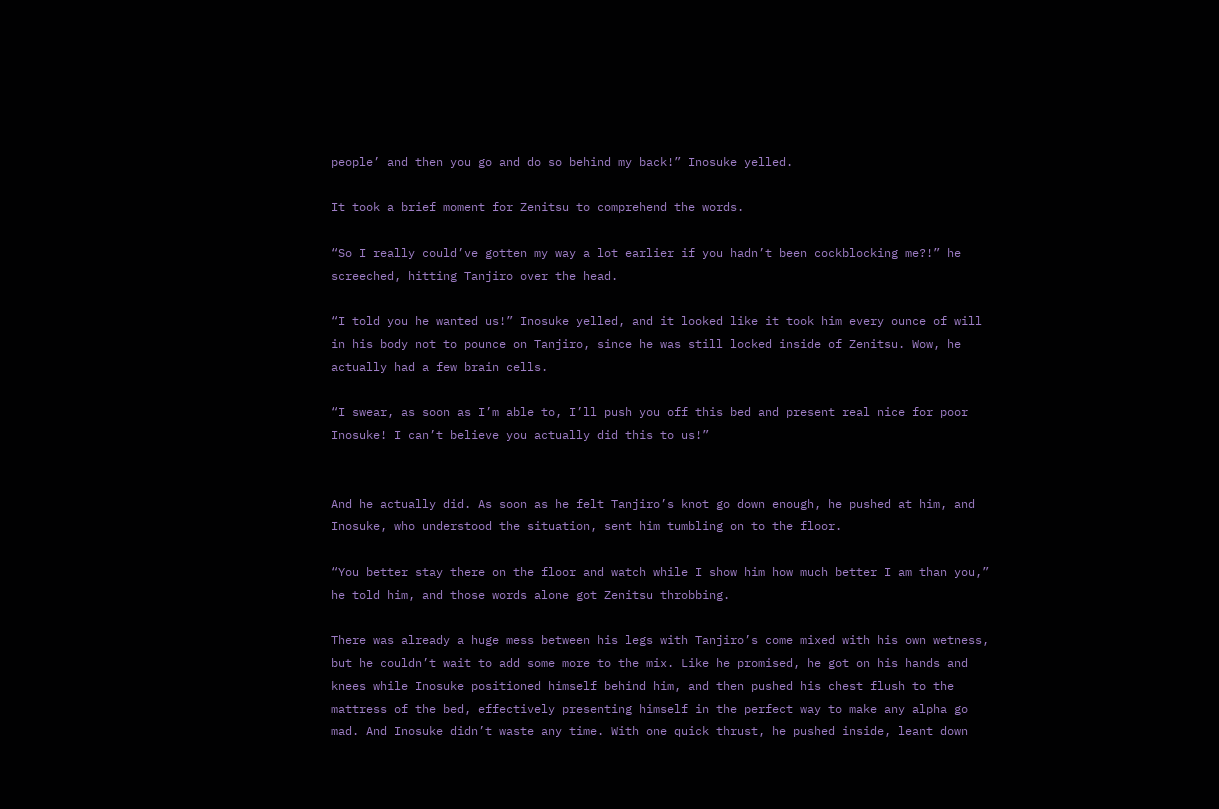people’ and then you go and do so behind my back!” Inosuke yelled.

It took a brief moment for Zenitsu to comprehend the words.

“So I really could’ve gotten my way a lot earlier if you hadn’t been cockblocking me?!” he screeched, hitting Tanjiro over the head.

“I told you he wanted us!” Inosuke yelled, and it looked like it took him every ounce of will in his body not to pounce on Tanjiro, since he was still locked inside of Zenitsu. Wow, he actually had a few brain cells.

“I swear, as soon as I’m able to, I’ll push you off this bed and present real nice for poor Inosuke! I can’t believe you actually did this to us!”


And he actually did. As soon as he felt Tanjiro’s knot go down enough, he pushed at him, and Inosuke, who understood the situation, sent him tumbling on to the floor.

“You better stay there on the floor and watch while I show him how much better I am than you,” he told him, and those words alone got Zenitsu throbbing.

There was already a huge mess between his legs with Tanjiro’s come mixed with his own wetness, but he couldn’t wait to add some more to the mix. Like he promised, he got on his hands and knees while Inosuke positioned himself behind him, and then pushed his chest flush to the mattress of the bed, effectively presenting himself in the perfect way to make any alpha go mad. And Inosuke didn’t waste any time. With one quick thrust, he pushed inside, leant down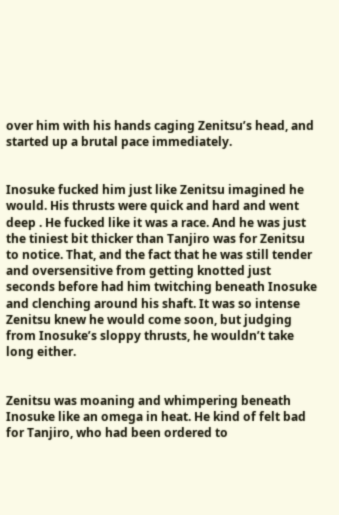over him with his hands caging Zenitsu’s head, and started up a brutal pace immediately.


Inosuke fucked him just like Zenitsu imagined he would. His thrusts were quick and hard and went deep . He fucked like it was a race. And he was just the tiniest bit thicker than Tanjiro was for Zenitsu to notice. That, and the fact that he was still tender and oversensitive from getting knotted just seconds before had him twitching beneath Inosuke and clenching around his shaft. It was so intense Zenitsu knew he would come soon, but judging from Inosuke’s sloppy thrusts, he wouldn’t take long either.


Zenitsu was moaning and whimpering beneath Inosuke like an omega in heat. He kind of felt bad for Tanjiro, who had been ordered to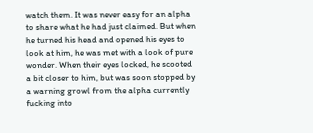watch them. It was never easy for an alpha to share what he had just claimed. But when he turned his head and opened his eyes to look at him, he was met with a look of pure wonder. When their eyes locked, he scooted a bit closer to him, but was soon stopped by a warning growl from the alpha currently fucking into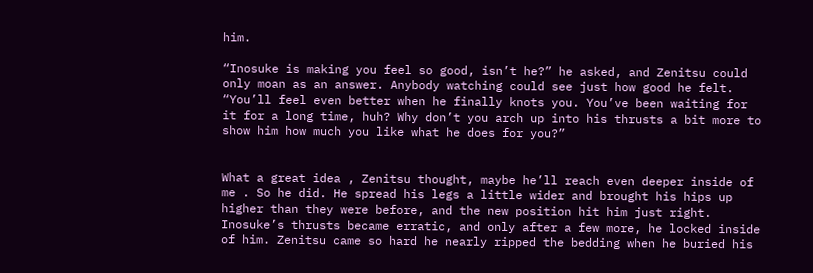him.

“Inosuke is making you feel so good, isn’t he?” he asked, and Zenitsu could only moan as an answer. Anybody watching could see just how good he felt. “You’ll feel even better when he finally knots you. You’ve been waiting for it for a long time, huh? Why don’t you arch up into his thrusts a bit more to show him how much you like what he does for you?”


What a great idea , Zenitsu thought, maybe he’ll reach even deeper inside of me . So he did. He spread his legs a little wider and brought his hips up higher than they were before, and the new position hit him just right. Inosuke’s thrusts became erratic, and only after a few more, he locked inside of him. Zenitsu came so hard he nearly ripped the bedding when he buried his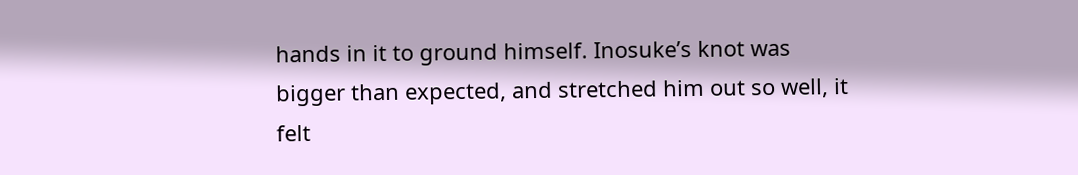hands in it to ground himself. Inosuke’s knot was bigger than expected, and stretched him out so well, it felt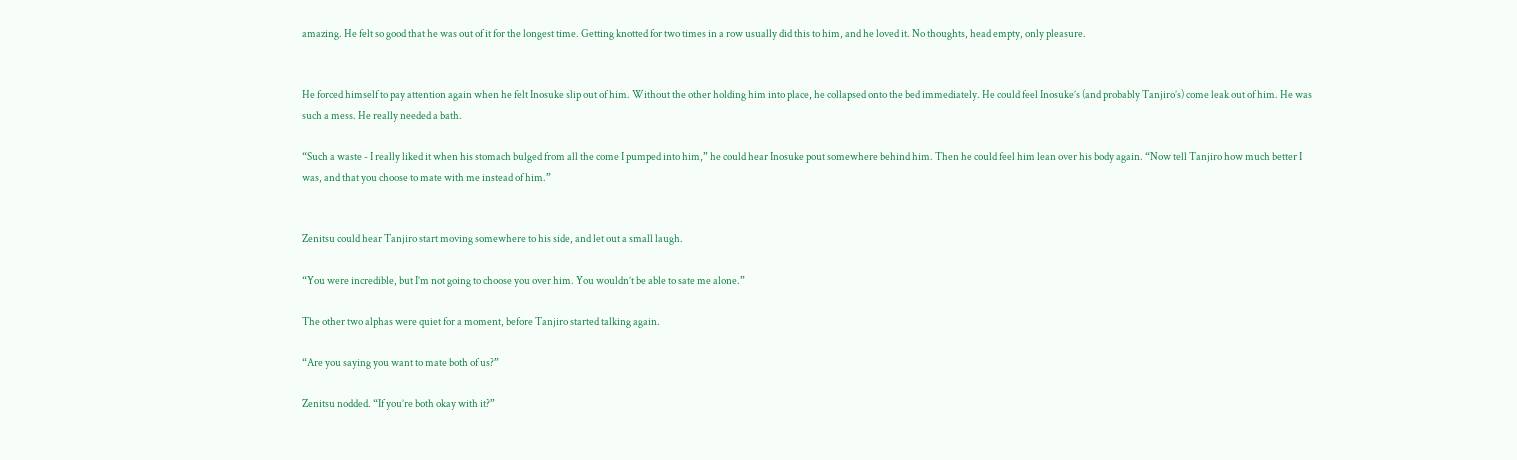amazing. He felt so good that he was out of it for the longest time. Getting knotted for two times in a row usually did this to him, and he loved it. No thoughts, head empty, only pleasure.


He forced himself to pay attention again when he felt Inosuke slip out of him. Without the other holding him into place, he collapsed onto the bed immediately. He could feel Inosuke’s (and probably Tanjiro’s) come leak out of him. He was such a mess. He really needed a bath.

“Such a waste - I really liked it when his stomach bulged from all the come I pumped into him,” he could hear Inosuke pout somewhere behind him. Then he could feel him lean over his body again. “Now tell Tanjiro how much better I was, and that you choose to mate with me instead of him.”


Zenitsu could hear Tanjiro start moving somewhere to his side, and let out a small laugh.

“You were incredible, but I’m not going to choose you over him. You wouldn’t be able to sate me alone.”

The other two alphas were quiet for a moment, before Tanjiro started talking again.

“Are you saying you want to mate both of us?”

Zenitsu nodded. “If you’re both okay with it?”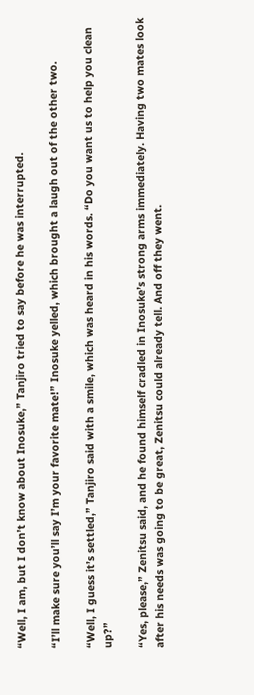“Well, I am, but I don’t know about Inosuke,” Tanjiro tried to say before he was interrupted.

“I’ll make sure you’ll say I’m your favorite mate!” Inosuke yelled, which brought a laugh out of the other two.

“Well, I guess it’s settled,” Tanjiro said with a smile, which was heard in his words. “Do you want us to help you clean up?”

“Yes, please,” Zenitsu said, and he found himself cradled in Inosuke’s strong arms immediately. Having two mates look after his needs was going to be great, Zenitsu could already tell. And off they went.